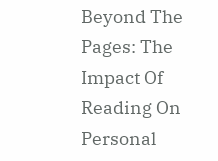Beyond The Pages: The Impact Of Reading On Personal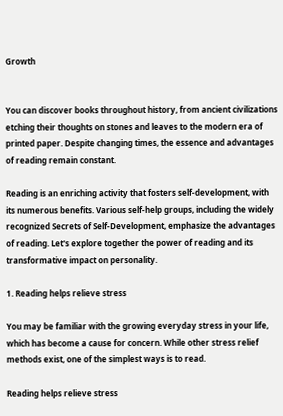Growth


You can discover books throughout history, from ancient civilizations etching their thoughts on stones and leaves to the modern era of printed paper. Despite changing times, the essence and advantages of reading remain constant.

Reading is an enriching activity that fosters self-development, with its numerous benefits. Various self-help groups, including the widely recognized Secrets of Self-Development, emphasize the advantages of reading. Let's explore together the power of reading and its transformative impact on personality.

1. Reading helps relieve stress

You may be familiar with the growing everyday stress in your life, which has become a cause for concern. While other stress relief methods exist, one of the simplest ways is to read.

Reading helps relieve stress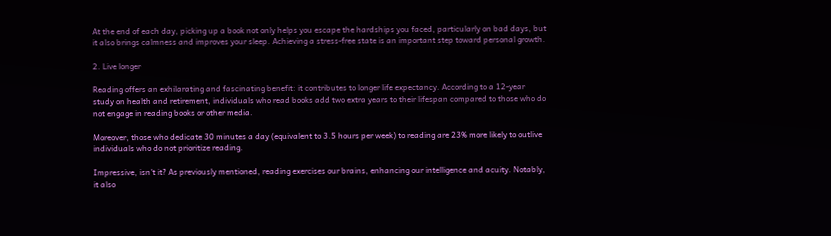At the end of each day, picking up a book not only helps you escape the hardships you faced, particularly on bad days, but it also brings calmness and improves your sleep. Achieving a stress-free state is an important step toward personal growth.

2. Live longer

Reading offers an exhilarating and fascinating benefit: it contributes to longer life expectancy. According to a 12-year study on health and retirement, individuals who read books add two extra years to their lifespan compared to those who do not engage in reading books or other media.

Moreover, those who dedicate 30 minutes a day (equivalent to 3.5 hours per week) to reading are 23% more likely to outlive individuals who do not prioritize reading.

Impressive, isn't it? As previously mentioned, reading exercises our brains, enhancing our intelligence and acuity. Notably, it also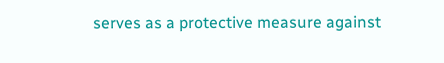serves as a protective measure against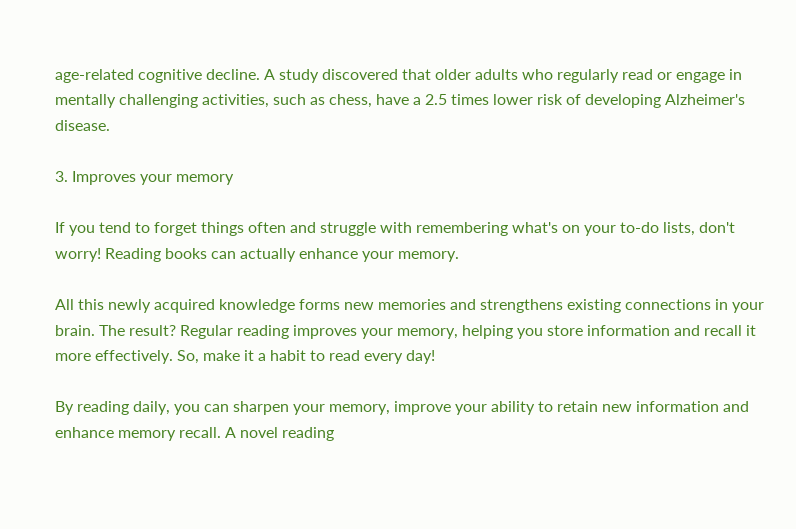age-related cognitive decline. A study discovered that older adults who regularly read or engage in mentally challenging activities, such as chess, have a 2.5 times lower risk of developing Alzheimer's disease.

3. Improves your memory

If you tend to forget things often and struggle with remembering what's on your to-do lists, don't worry! Reading books can actually enhance your memory.

All this newly acquired knowledge forms new memories and strengthens existing connections in your brain. The result? Regular reading improves your memory, helping you store information and recall it more effectively. So, make it a habit to read every day!

By reading daily, you can sharpen your memory, improve your ability to retain new information and enhance memory recall. A novel reading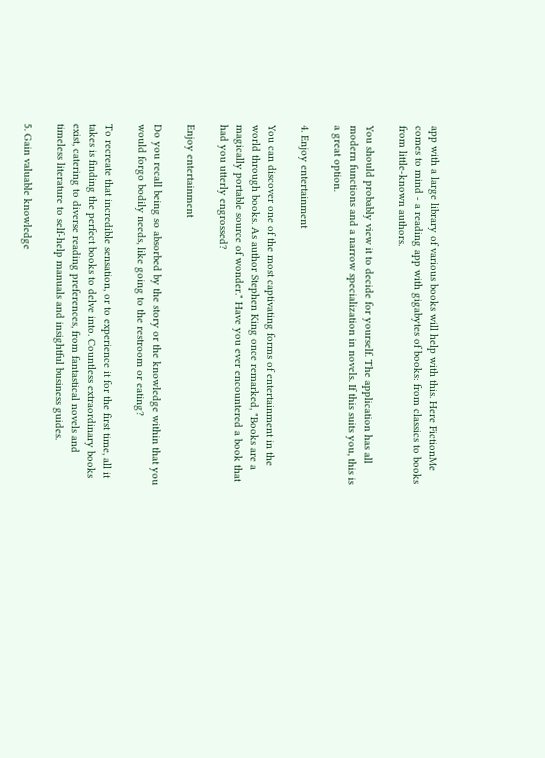app with a large library of various books will help with this. Here FictionMe comes to mind - a reading app with gigabytes of books: from classics to books from little-known authors.

You should probably view it to decide for yourself. The application has all modern functions and a narrow specialization in novels. If this suits you, this is a great option.

4. Enjoy entertainment

You can discover one of the most captivating forms of entertainment in the world through books. As author Stephen King once remarked, "Books are a magically portable source of wonder." Have you ever encountered a book that had you utterly engrossed?

Enjoy entertainment

Do you recall being so absorbed by the story or the knowledge within that you would forgo bodily needs, like going to the restroom or eating?

To recreate that incredible sensation, or to experience it for the first time, all it takes is finding the perfect books to delve into. Countless extraordinary books exist, catering to diverse reading preferences, from fantastical novels and timeless literature to self-help manuals and insightful business guides.

5. Gain valuable knowledge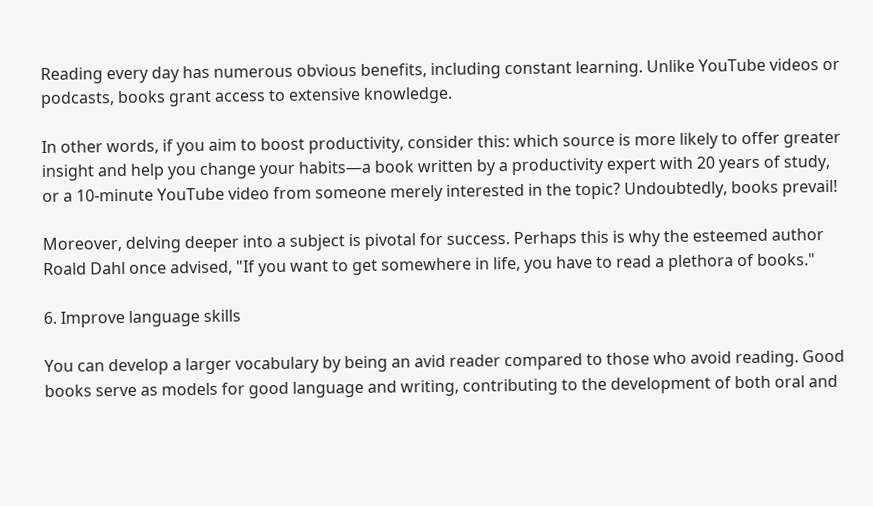Reading every day has numerous obvious benefits, including constant learning. Unlike YouTube videos or podcasts, books grant access to extensive knowledge.

In other words, if you aim to boost productivity, consider this: which source is more likely to offer greater insight and help you change your habits—a book written by a productivity expert with 20 years of study, or a 10-minute YouTube video from someone merely interested in the topic? Undoubtedly, books prevail!

Moreover, delving deeper into a subject is pivotal for success. Perhaps this is why the esteemed author Roald Dahl once advised, "If you want to get somewhere in life, you have to read a plethora of books."

6. Improve language skills

You can develop a larger vocabulary by being an avid reader compared to those who avoid reading. Good books serve as models for good language and writing, contributing to the development of both oral and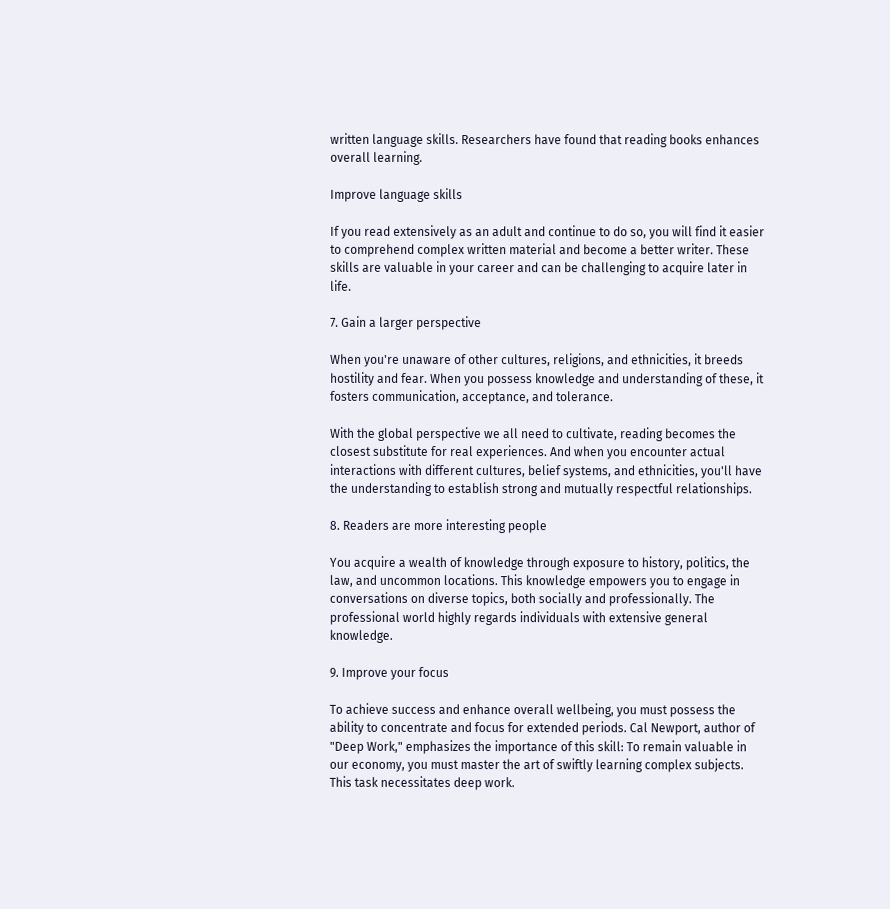written language skills. Researchers have found that reading books enhances overall learning.

Improve language skills

If you read extensively as an adult and continue to do so, you will find it easier to comprehend complex written material and become a better writer. These skills are valuable in your career and can be challenging to acquire later in life.

7. Gain a larger perspective

When you're unaware of other cultures, religions, and ethnicities, it breeds hostility and fear. When you possess knowledge and understanding of these, it fosters communication, acceptance, and tolerance.

With the global perspective we all need to cultivate, reading becomes the closest substitute for real experiences. And when you encounter actual interactions with different cultures, belief systems, and ethnicities, you'll have the understanding to establish strong and mutually respectful relationships.

8. Readers are more interesting people

You acquire a wealth of knowledge through exposure to history, politics, the law, and uncommon locations. This knowledge empowers you to engage in conversations on diverse topics, both socially and professionally. The professional world highly regards individuals with extensive general knowledge.

9. Improve your focus

To achieve success and enhance overall wellbeing, you must possess the ability to concentrate and focus for extended periods. Cal Newport, author of "Deep Work," emphasizes the importance of this skill: To remain valuable in our economy, you must master the art of swiftly learning complex subjects. This task necessitates deep work.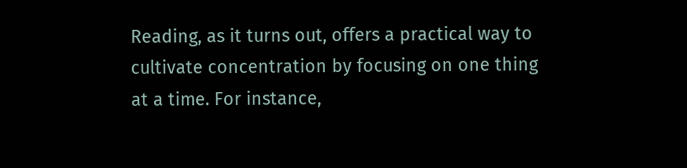Reading, as it turns out, offers a practical way to cultivate concentration by focusing on one thing at a time. For instance,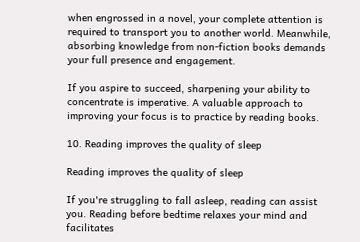when engrossed in a novel, your complete attention is required to transport you to another world. Meanwhile, absorbing knowledge from non-fiction books demands your full presence and engagement.

If you aspire to succeed, sharpening your ability to concentrate is imperative. A valuable approach to improving your focus is to practice by reading books.

10. Reading improves the quality of sleep

Reading improves the quality of sleep

If you're struggling to fall asleep, reading can assist you. Reading before bedtime relaxes your mind and facilitates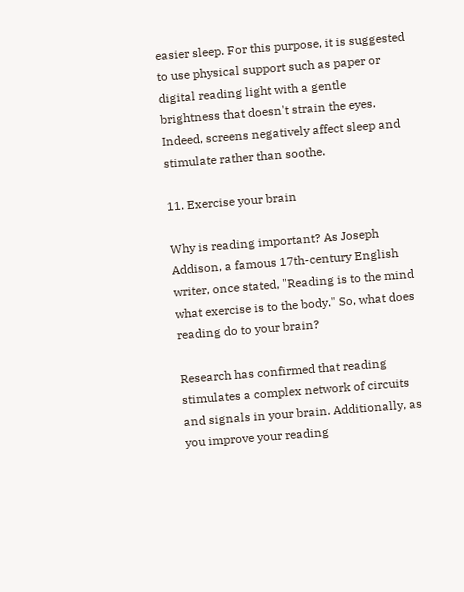easier sleep. For this purpose, it is suggested to use physical support such as paper or digital reading light with a gentle brightness that doesn't strain the eyes. Indeed, screens negatively affect sleep and stimulate rather than soothe.

11. Exercise your brain

Why is reading important? As Joseph Addison, a famous 17th-century English writer, once stated, "Reading is to the mind what exercise is to the body." So, what does reading do to your brain?

Research has confirmed that reading stimulates a complex network of circuits and signals in your brain. Additionally, as you improve your reading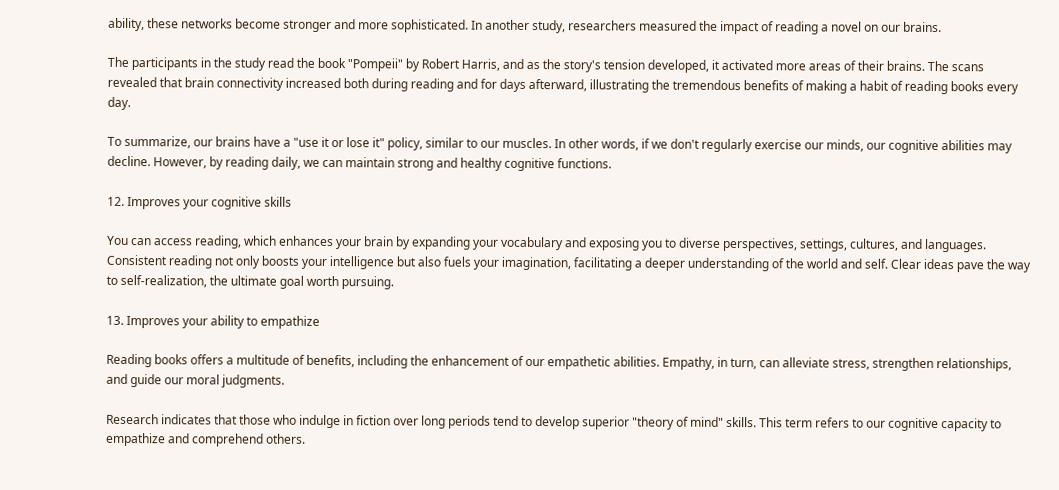ability, these networks become stronger and more sophisticated. In another study, researchers measured the impact of reading a novel on our brains.

The participants in the study read the book "Pompeii" by Robert Harris, and as the story's tension developed, it activated more areas of their brains. The scans revealed that brain connectivity increased both during reading and for days afterward, illustrating the tremendous benefits of making a habit of reading books every day.

To summarize, our brains have a "use it or lose it" policy, similar to our muscles. In other words, if we don't regularly exercise our minds, our cognitive abilities may decline. However, by reading daily, we can maintain strong and healthy cognitive functions.

12. Improves your cognitive skills

You can access reading, which enhances your brain by expanding your vocabulary and exposing you to diverse perspectives, settings, cultures, and languages. Consistent reading not only boosts your intelligence but also fuels your imagination, facilitating a deeper understanding of the world and self. Clear ideas pave the way to self-realization, the ultimate goal worth pursuing.

13. Improves your ability to empathize

Reading books offers a multitude of benefits, including the enhancement of our empathetic abilities. Empathy, in turn, can alleviate stress, strengthen relationships, and guide our moral judgments.

Research indicates that those who indulge in fiction over long periods tend to develop superior "theory of mind" skills. This term refers to our cognitive capacity to empathize and comprehend others.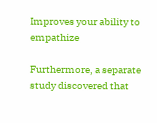Improves your ability to empathize

Furthermore, a separate study discovered that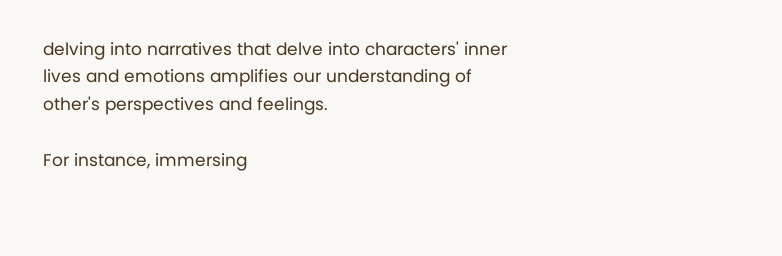delving into narratives that delve into characters' inner lives and emotions amplifies our understanding of other's perspectives and feelings.

For instance, immersing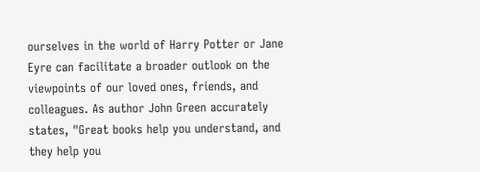ourselves in the world of Harry Potter or Jane Eyre can facilitate a broader outlook on the viewpoints of our loved ones, friends, and colleagues. As author John Green accurately states, "Great books help you understand, and they help you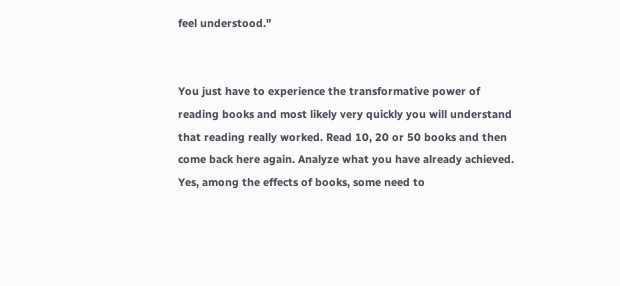feel understood."


You just have to experience the transformative power of reading books and most likely very quickly you will understand that reading really worked. Read 10, 20 or 50 books and then come back here again. Analyze what you have already achieved. Yes, among the effects of books, some need to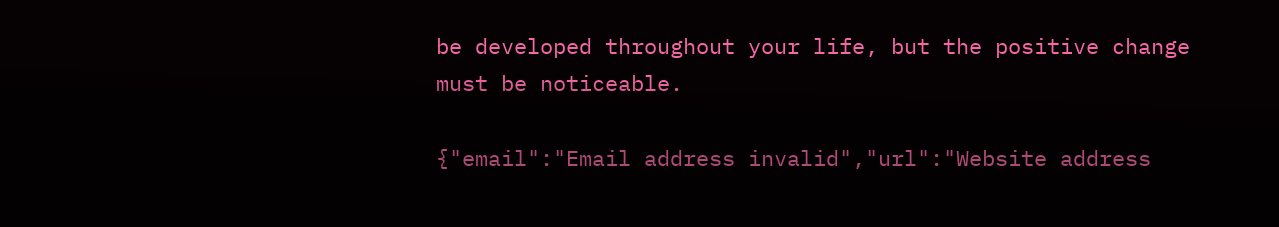be developed throughout your life, but the positive change must be noticeable.

{"email":"Email address invalid","url":"Website address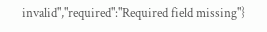invalid","required":"Required field missing"}